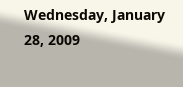Wednesday, January 28, 2009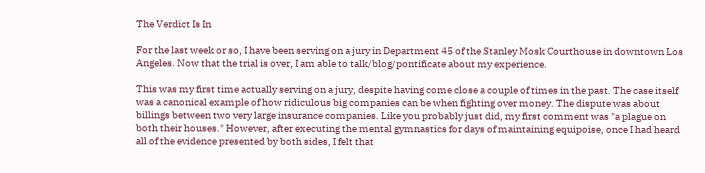The Verdict Is In

For the last week or so, I have been serving on a jury in Department 45 of the Stanley Mosk Courthouse in downtown Los Angeles. Now that the trial is over, I am able to talk/blog/pontificate about my experience.

This was my first time actually serving on a jury, despite having come close a couple of times in the past. The case itself was a canonical example of how ridiculous big companies can be when fighting over money. The dispute was about billings between two very large insurance companies. Like you probably just did, my first comment was "a plague on both their houses." However, after executing the mental gymnastics for days of maintaining equipoise, once I had heard all of the evidence presented by both sides, I felt that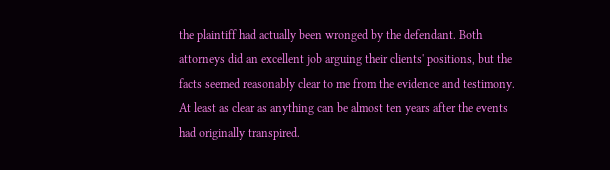the plaintiff had actually been wronged by the defendant. Both attorneys did an excellent job arguing their clients' positions, but the facts seemed reasonably clear to me from the evidence and testimony. At least as clear as anything can be almost ten years after the events had originally transpired.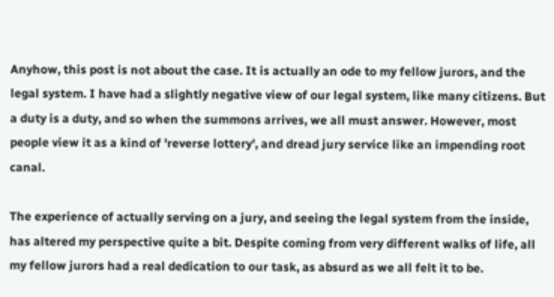Anyhow, this post is not about the case. It is actually an ode to my fellow jurors, and the legal system. I have had a slightly negative view of our legal system, like many citizens. But a duty is a duty, and so when the summons arrives, we all must answer. However, most people view it as a kind of 'reverse lottery', and dread jury service like an impending root canal.

The experience of actually serving on a jury, and seeing the legal system from the inside, has altered my perspective quite a bit. Despite coming from very different walks of life, all my fellow jurors had a real dedication to our task, as absurd as we all felt it to be.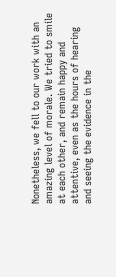Nonetheless, we fell to our work with an amazing level of morale. We tried to smile at each other, and remain happy and attentive, even as the hours of hearing and seeing the evidence in the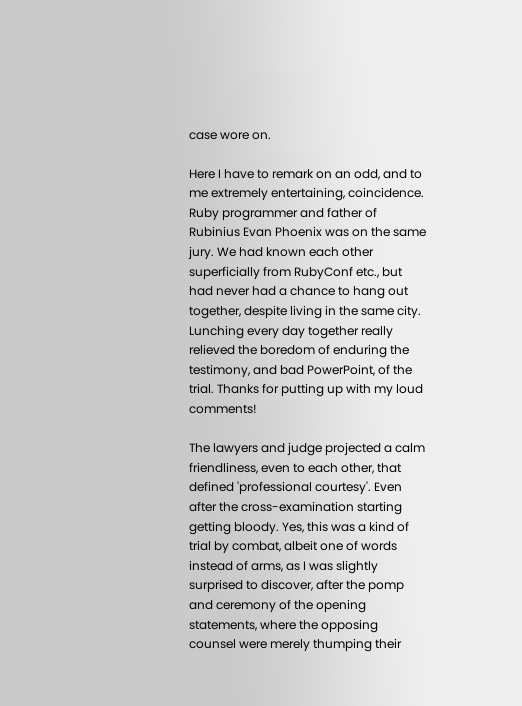case wore on.

Here I have to remark on an odd, and to me extremely entertaining, coincidence. Ruby programmer and father of Rubinius Evan Phoenix was on the same jury. We had known each other superficially from RubyConf etc., but had never had a chance to hang out together, despite living in the same city. Lunching every day together really relieved the boredom of enduring the testimony, and bad PowerPoint, of the trial. Thanks for putting up with my loud comments!

The lawyers and judge projected a calm friendliness, even to each other, that defined 'professional courtesy'. Even after the cross-examination starting getting bloody. Yes, this was a kind of trial by combat, albeit one of words instead of arms, as I was slightly surprised to discover, after the pomp and ceremony of the opening statements, where the opposing counsel were merely thumping their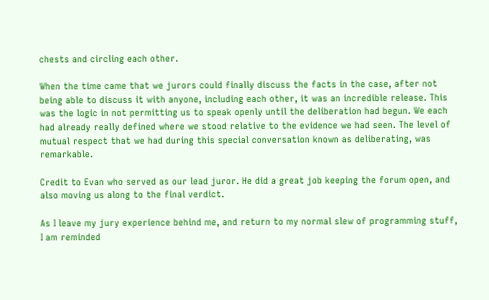chests and circling each other.

When the time came that we jurors could finally discuss the facts in the case, after not being able to discuss it with anyone, including each other, it was an incredible release. This was the logic in not permitting us to speak openly until the deliberation had begun. We each had already really defined where we stood relative to the evidence we had seen. The level of mutual respect that we had during this special conversation known as deliberating, was remarkable.

Credit to Evan who served as our lead juror. He did a great job keeping the forum open, and also moving us along to the final verdict.

As I leave my jury experience behind me, and return to my normal slew of programming stuff, I am reminded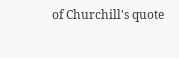of Churchill's quote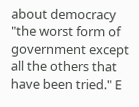about democracy "the worst form of government except all the others that have been tried." E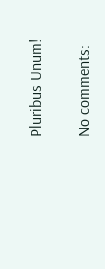Pluribus Unum!

No comments: